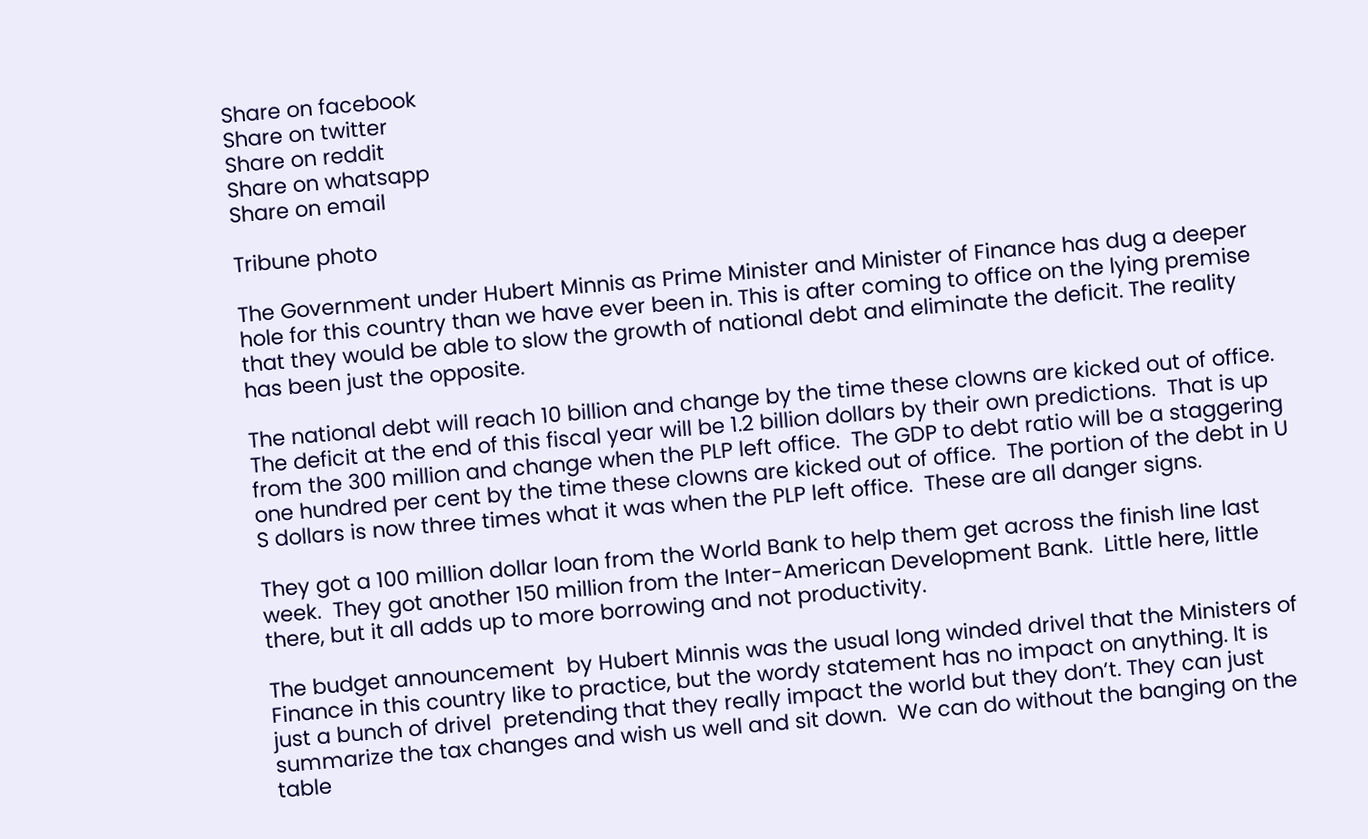Share on facebook
Share on twitter
Share on reddit
Share on whatsapp
Share on email

Tribune photo

The Government under Hubert Minnis as Prime Minister and Minister of Finance has dug a deeper hole for this country than we have ever been in. This is after coming to office on the lying premise that they would be able to slow the growth of national debt and eliminate the deficit. The reality has been just the opposite.

The national debt will reach 10 billion and change by the time these clowns are kicked out of office.  The deficit at the end of this fiscal year will be 1.2 billion dollars by their own predictions.  That is up from the 300 million and change when the PLP left office.  The GDP to debt ratio will be a staggering one hundred per cent by the time these clowns are kicked out of office.  The portion of the debt in U S dollars is now three times what it was when the PLP left office.  These are all danger signs.

They got a 100 million dollar loan from the World Bank to help them get across the finish line last week.  They got another 150 million from the Inter-American Development Bank.  Little here, little there, but it all adds up to more borrowing and not productivity.

The budget announcement  by Hubert Minnis was the usual long winded drivel that the Ministers of Finance in this country like to practice, but the wordy statement has no impact on anything. It is just a bunch of drivel  pretending that they really impact the world but they don’t. They can just summarize the tax changes and wish us well and sit down.  We can do without the banging on the table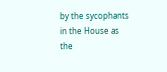by the sycophants in the House as the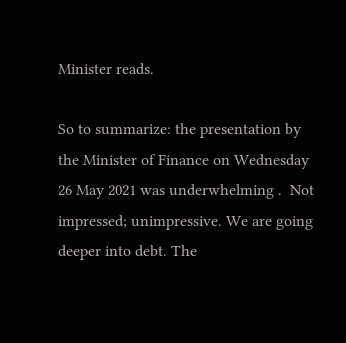Minister reads.

So to summarize: the presentation by the Minister of Finance on Wednesday 26 May 2021 was underwhelming .  Not impressed; unimpressive. We are going deeper into debt. The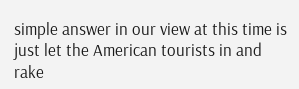simple answer in our view at this time is just let the American tourists in and rake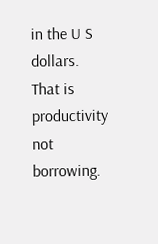in the U S dollars. That is productivity not borrowing.